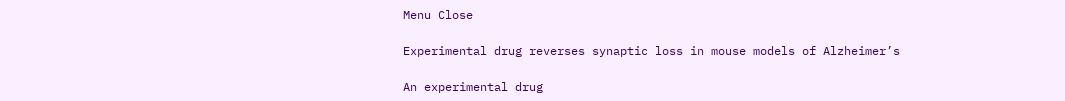Menu Close

Experimental drug reverses synaptic loss in mouse models of Alzheimer’s

An experimental drug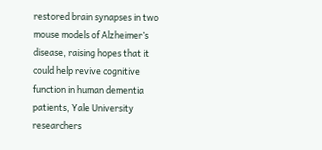restored brain synapses in two mouse models of Alzheimer’s disease, raising hopes that it could help revive cognitive function in human dementia patients, Yale University researchers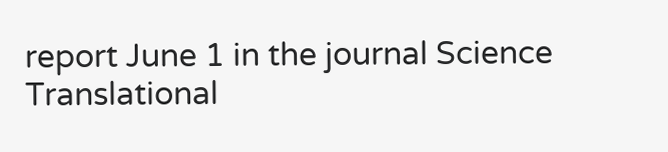report June 1 in the journal Science Translational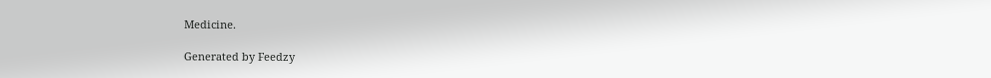Medicine.

Generated by Feedzy